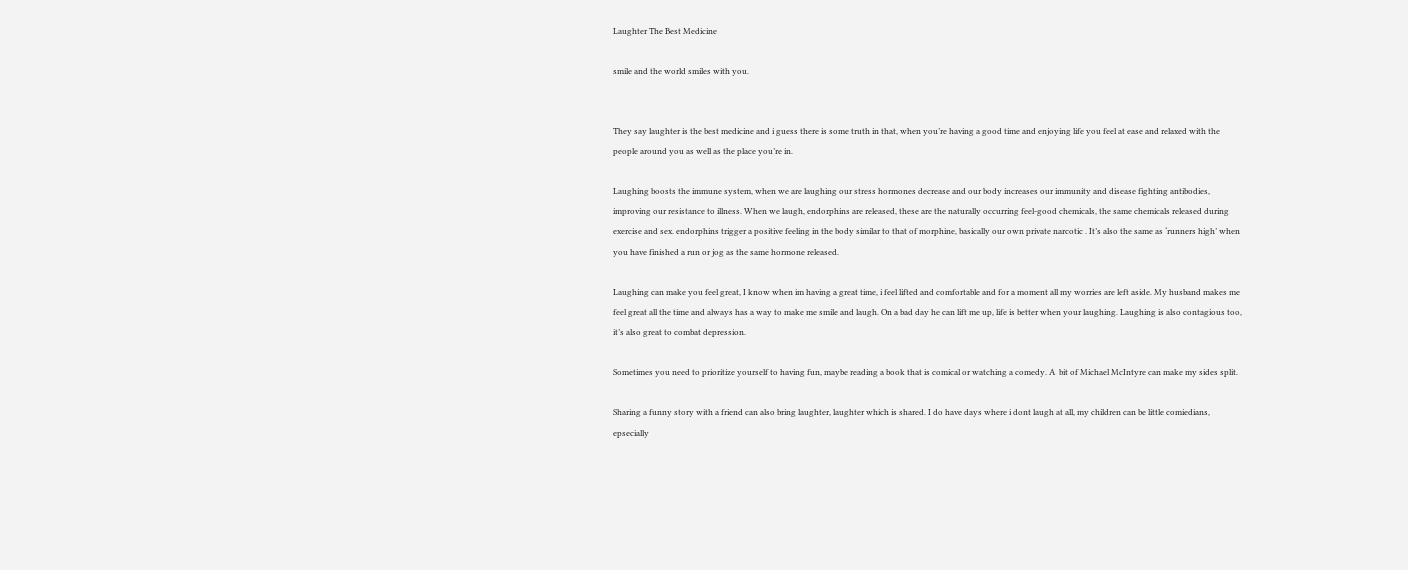Laughter The Best Medicine

smile and the world smiles with you.


They say laughter is the best medicine and i guess there is some truth in that, when you’re having a good time and enjoying life you feel at ease and relaxed with the people around you as well as the place you’re in.

Laughing boosts the immune system, when we are laughing our stress hormones decrease and our body increases our immunity and disease fighting antibodies, improving our resistance to illness. When we laugh, endorphins are released, these are the naturally occurring feel-good chemicals, the same chemicals released during exercise and sex. endorphins trigger a positive feeling in the body similar to that of morphine, basically our own private narcotic . It’s also the same as ‘runners high’ when you have finished a run or jog as the same hormone released.

Laughing can make you feel great, I know when im having a great time, i feel lifted and comfortable and for a moment all my worries are left aside. My husband makes me feel great all the time and always has a way to make me smile and laugh. On a bad day he can lift me up, life is better when your laughing. Laughing is also contagious too, it’s also great to combat depression.

Sometimes you need to prioritize yourself to having fun, maybe reading a book that is comical or watching a comedy. A  bit of Michael McIntyre can make my sides split.

Sharing a funny story with a friend can also bring laughter, laughter which is shared. I do have days where i dont laugh at all, my children can be little comiedians, epsecially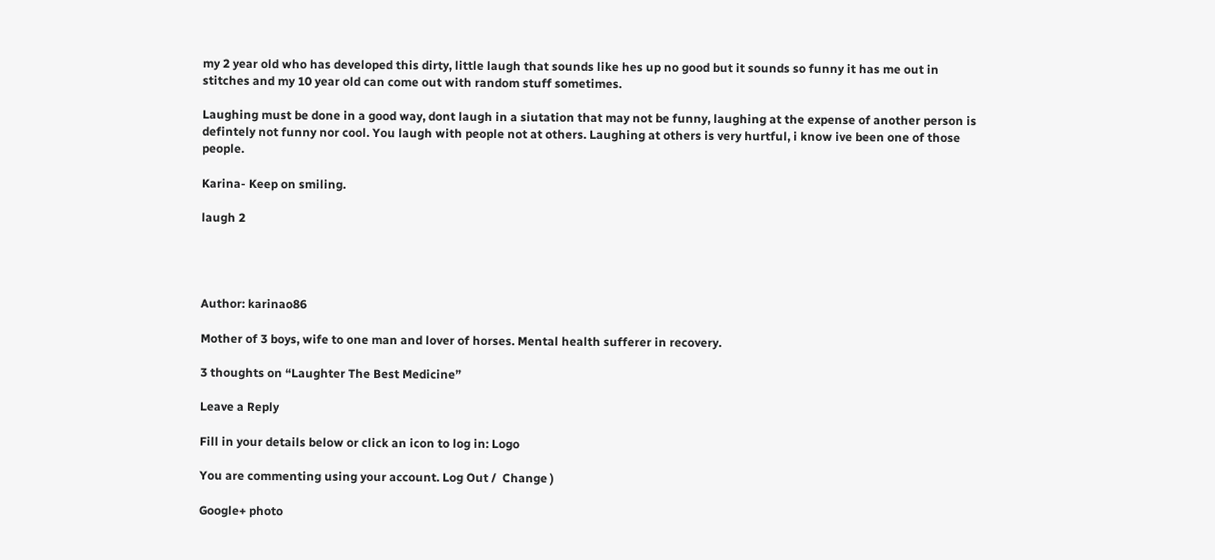my 2 year old who has developed this dirty, little laugh that sounds like hes up no good but it sounds so funny it has me out in stitches and my 10 year old can come out with random stuff sometimes.

Laughing must be done in a good way, dont laugh in a siutation that may not be funny, laughing at the expense of another person is defintely not funny nor cool. You laugh with people not at others. Laughing at others is very hurtful, i know ive been one of those people.

Karina- Keep on smiling.

laugh 2




Author: karinao86

Mother of 3 boys, wife to one man and lover of horses. Mental health sufferer in recovery.

3 thoughts on “Laughter The Best Medicine”

Leave a Reply

Fill in your details below or click an icon to log in: Logo

You are commenting using your account. Log Out /  Change )

Google+ photo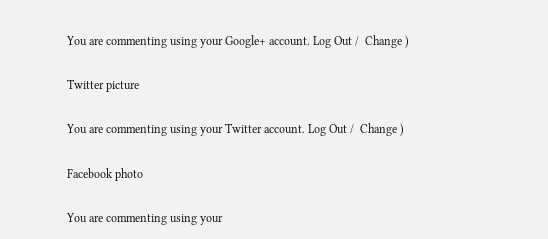You are commenting using your Google+ account. Log Out /  Change )

Twitter picture

You are commenting using your Twitter account. Log Out /  Change )

Facebook photo

You are commenting using your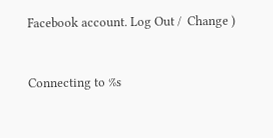Facebook account. Log Out /  Change )


Connecting to %s